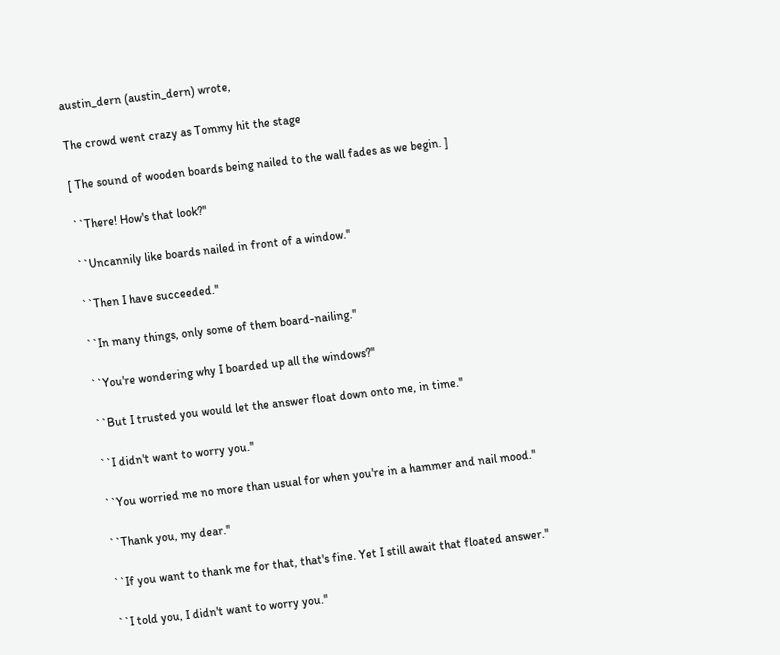austin_dern (austin_dern) wrote,

The crowd went crazy as Tommy hit the stage

[ The sound of wooden boards being nailed to the wall fades as we begin. ]

``There! How's that look?''

``Uncannily like boards nailed in front of a window.''

``Then I have succeeded.''

``In many things, only some of them board-nailing.''

``You're wondering why I boarded up all the windows?''

``But I trusted you would let the answer float down onto me, in time.''

``I didn't want to worry you.''

``You worried me no more than usual for when you're in a hammer and nail mood.''

``Thank you, my dear.''

``If you want to thank me for that, that's fine. Yet I still await that floated answer.''

``I told you, I didn't want to worry you.''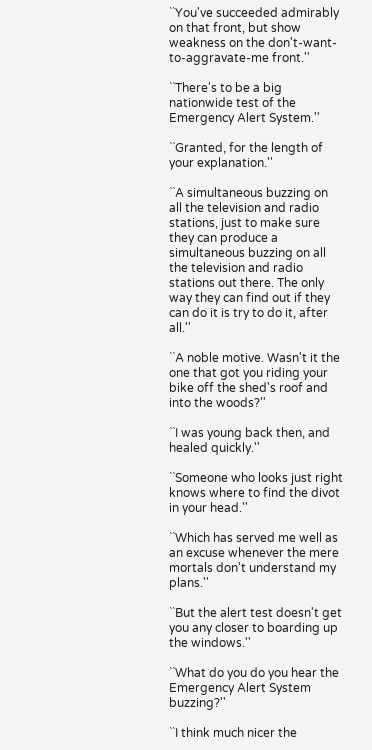``You've succeeded admirably on that front, but show weakness on the don't-want-to-aggravate-me front.''

``There's to be a big nationwide test of the Emergency Alert System.''

``Granted, for the length of your explanation.''

``A simultaneous buzzing on all the television and radio stations, just to make sure they can produce a simultaneous buzzing on all the television and radio stations out there. The only way they can find out if they can do it is try to do it, after all.''

``A noble motive. Wasn't it the one that got you riding your bike off the shed's roof and into the woods?''

``I was young back then, and healed quickly.''

``Someone who looks just right knows where to find the divot in your head.''

``Which has served me well as an excuse whenever the mere mortals don't understand my plans.''

``But the alert test doesn't get you any closer to boarding up the windows.''

``What do you do you hear the Emergency Alert System buzzing?''

``I think much nicer the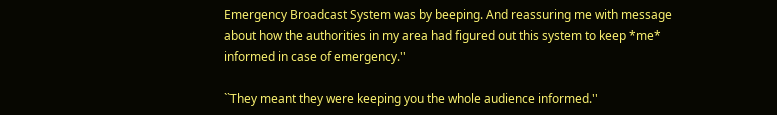Emergency Broadcast System was by beeping. And reassuring me with message about how the authorities in my area had figured out this system to keep *me* informed in case of emergency.''

``They meant they were keeping you the whole audience informed.''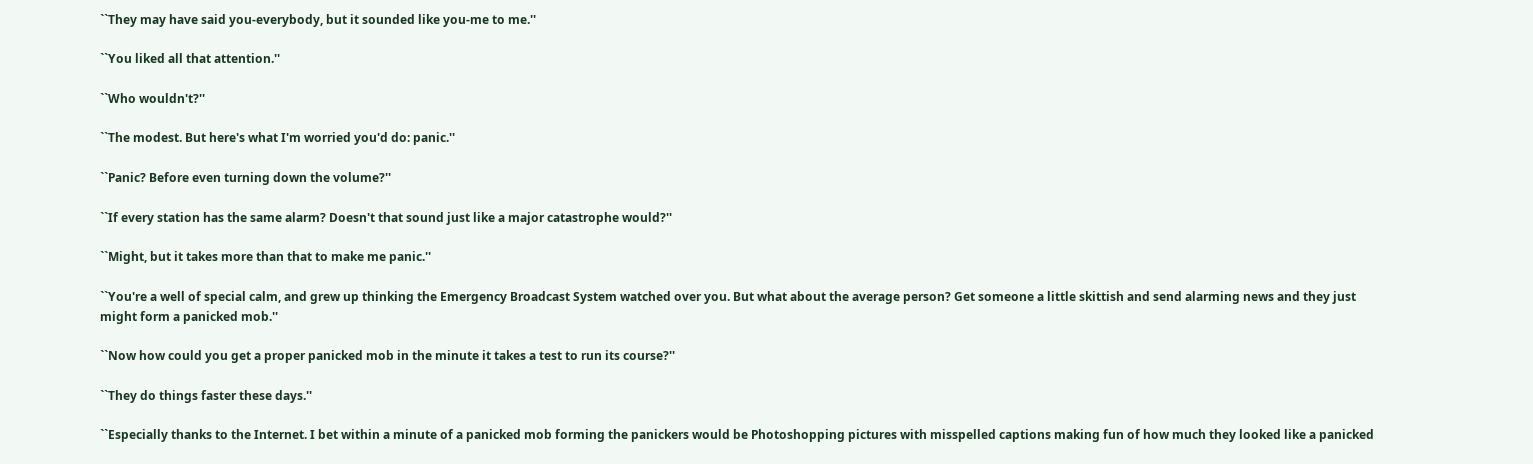``They may have said you-everybody, but it sounded like you-me to me.''

``You liked all that attention.''

``Who wouldn't?''

``The modest. But here's what I'm worried you'd do: panic.''

``Panic? Before even turning down the volume?''

``If every station has the same alarm? Doesn't that sound just like a major catastrophe would?''

``Might, but it takes more than that to make me panic.''

``You're a well of special calm, and grew up thinking the Emergency Broadcast System watched over you. But what about the average person? Get someone a little skittish and send alarming news and they just might form a panicked mob.''

``Now how could you get a proper panicked mob in the minute it takes a test to run its course?''

``They do things faster these days.''

``Especially thanks to the Internet. I bet within a minute of a panicked mob forming the panickers would be Photoshopping pictures with misspelled captions making fun of how much they looked like a panicked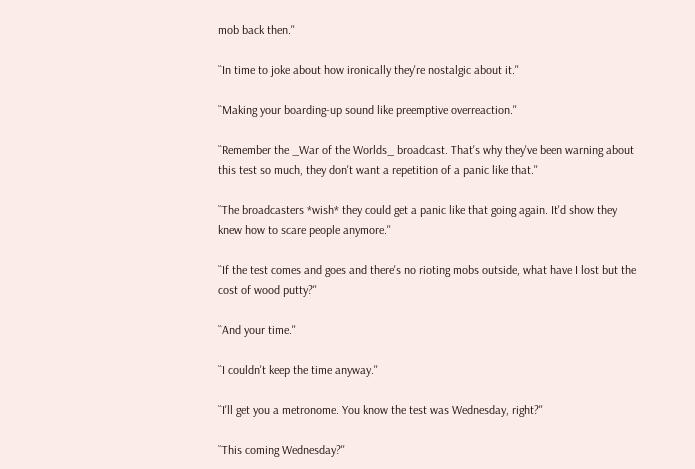mob back then.''

``In time to joke about how ironically they're nostalgic about it.''

``Making your boarding-up sound like preemptive overreaction.''

``Remember the _War of the Worlds_ broadcast. That's why they've been warning about this test so much, they don't want a repetition of a panic like that.''

``The broadcasters *wish* they could get a panic like that going again. It'd show they knew how to scare people anymore.''

``If the test comes and goes and there's no rioting mobs outside, what have I lost but the cost of wood putty?''

``And your time.''

``I couldn't keep the time anyway.''

``I'll get you a metronome. You know the test was Wednesday, right?''

``This coming Wednesday?''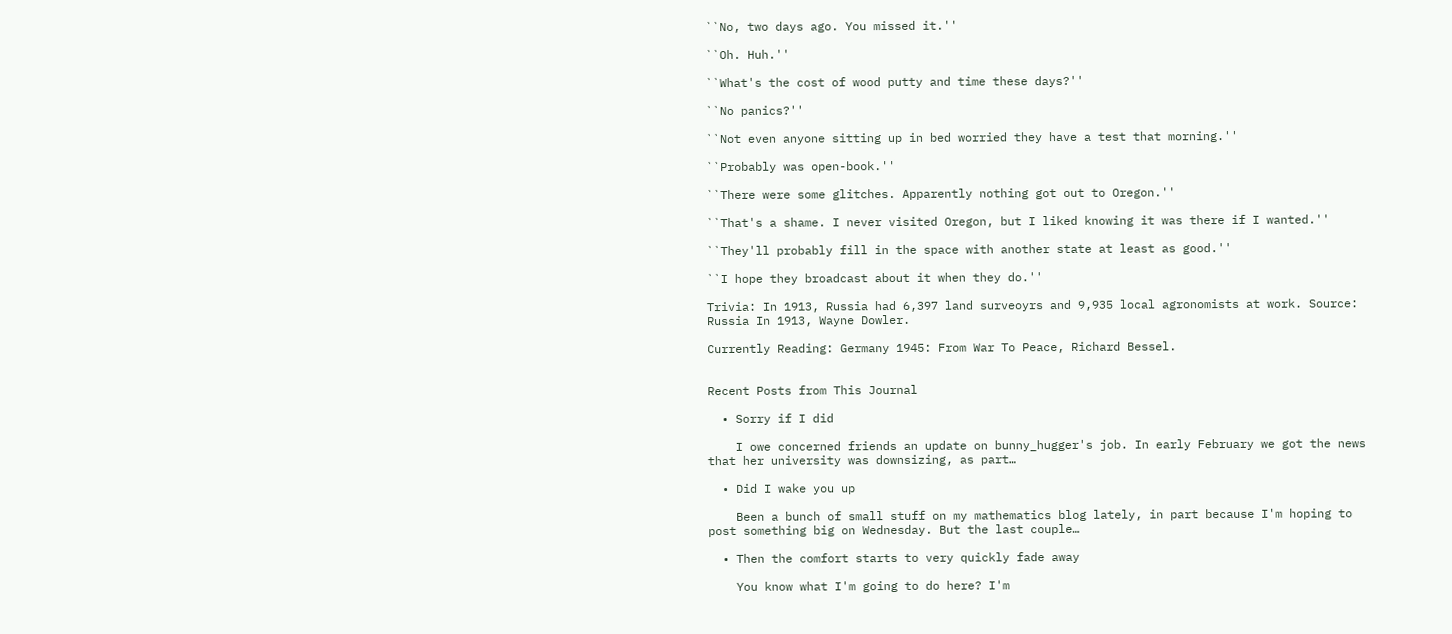``No, two days ago. You missed it.''

``Oh. Huh.''

``What's the cost of wood putty and time these days?''

``No panics?''

``Not even anyone sitting up in bed worried they have a test that morning.''

``Probably was open-book.''

``There were some glitches. Apparently nothing got out to Oregon.''

``That's a shame. I never visited Oregon, but I liked knowing it was there if I wanted.''

``They'll probably fill in the space with another state at least as good.''

``I hope they broadcast about it when they do.''

Trivia: In 1913, Russia had 6,397 land surveoyrs and 9,935 local agronomists at work. Source: Russia In 1913, Wayne Dowler.

Currently Reading: Germany 1945: From War To Peace, Richard Bessel.


Recent Posts from This Journal

  • Sorry if I did

    I owe concerned friends an update on bunny_hugger's job. In early February we got the news that her university was downsizing, as part…

  • Did I wake you up

    Been a bunch of small stuff on my mathematics blog lately, in part because I'm hoping to post something big on Wednesday. But the last couple…

  • Then the comfort starts to very quickly fade away

    You know what I'm going to do here? I'm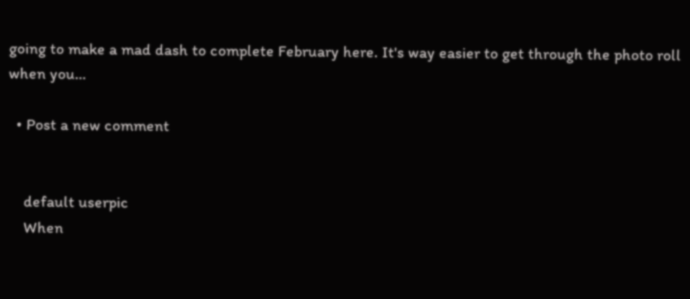going to make a mad dash to complete February here. It's way easier to get through the photo roll when you…

  • Post a new comment


    default userpic
    When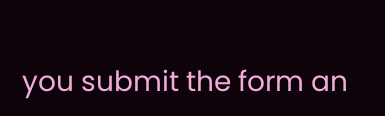you submit the form an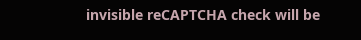invisible reCAPTCHA check will be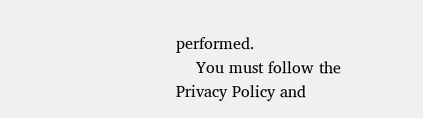performed.
    You must follow the Privacy Policy and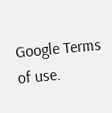Google Terms of use.